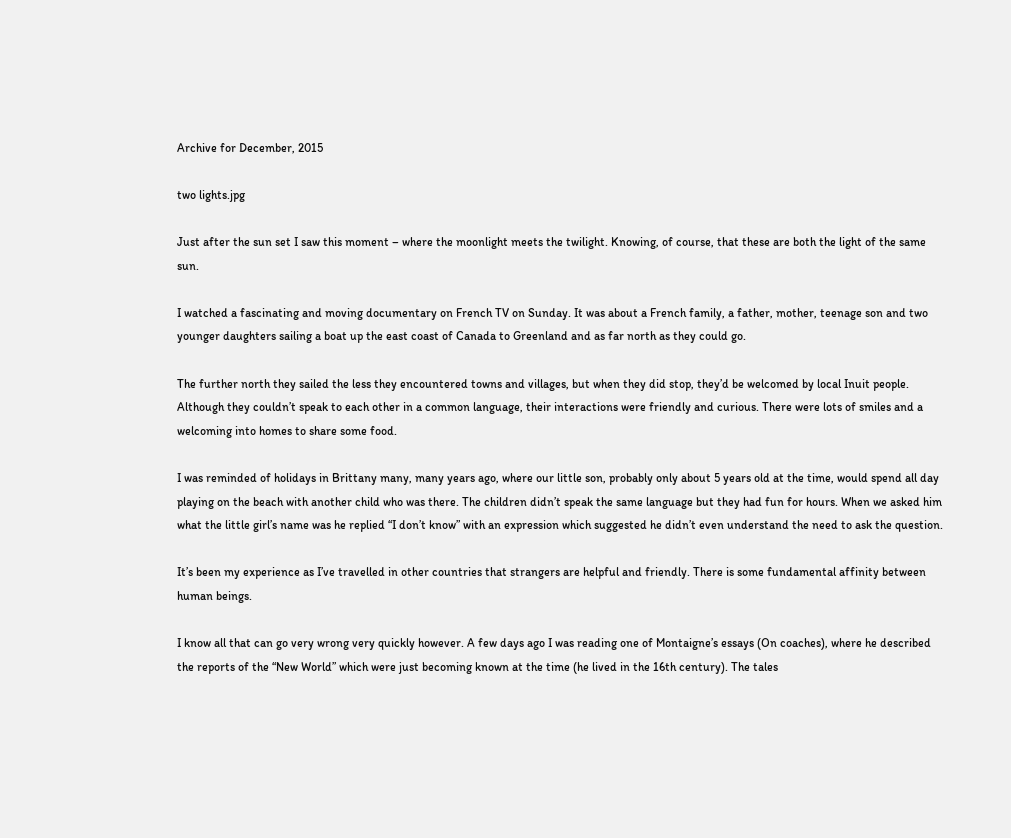Archive for December, 2015

two lights.jpg

Just after the sun set I saw this moment – where the moonlight meets the twilight. Knowing, of course, that these are both the light of the same sun.

I watched a fascinating and moving documentary on French TV on Sunday. It was about a French family, a father, mother, teenage son and two younger daughters sailing a boat up the east coast of Canada to Greenland and as far north as they could go.

The further north they sailed the less they encountered towns and villages, but when they did stop, they’d be welcomed by local Inuit people. Although they couldn’t speak to each other in a common language, their interactions were friendly and curious. There were lots of smiles and a welcoming into homes to share some food.

I was reminded of holidays in Brittany many, many years ago, where our little son, probably only about 5 years old at the time, would spend all day playing on the beach with another child who was there. The children didn’t speak the same language but they had fun for hours. When we asked him what the little girl’s name was he replied “I don’t know” with an expression which suggested he didn’t even understand the need to ask the question.

It’s been my experience as I’ve travelled in other countries that strangers are helpful and friendly. There is some fundamental affinity between human beings.

I know all that can go very wrong very quickly however. A few days ago I was reading one of Montaigne’s essays (On coaches), where he described the reports of the “New World” which were just becoming known at the time (he lived in the 16th century). The tales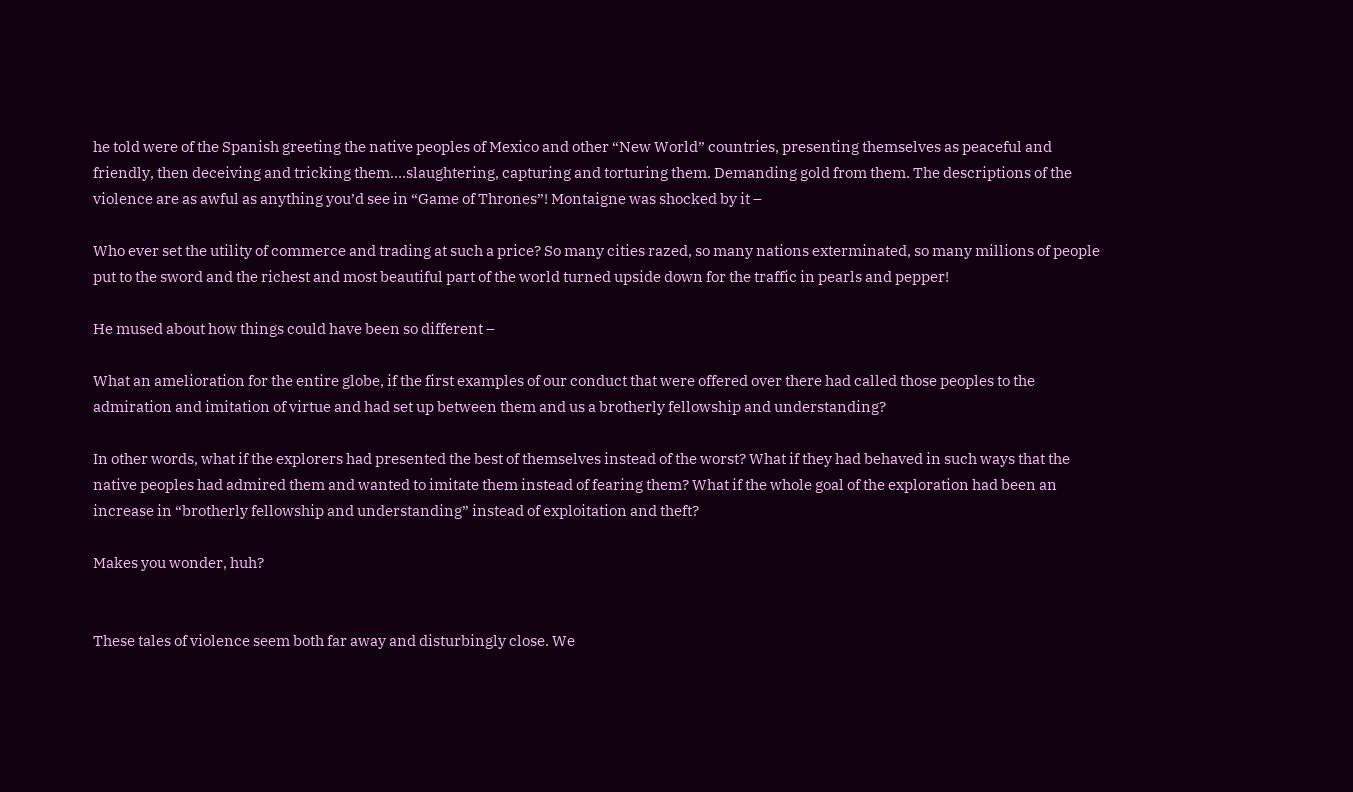he told were of the Spanish greeting the native peoples of Mexico and other “New World” countries, presenting themselves as peaceful and friendly, then deceiving and tricking them….slaughtering, capturing and torturing them. Demanding gold from them. The descriptions of the violence are as awful as anything you’d see in “Game of Thrones”! Montaigne was shocked by it –

Who ever set the utility of commerce and trading at such a price? So many cities razed, so many nations exterminated, so many millions of people put to the sword and the richest and most beautiful part of the world turned upside down for the traffic in pearls and pepper!

He mused about how things could have been so different –

What an amelioration for the entire globe, if the first examples of our conduct that were offered over there had called those peoples to the admiration and imitation of virtue and had set up between them and us a brotherly fellowship and understanding?

In other words, what if the explorers had presented the best of themselves instead of the worst? What if they had behaved in such ways that the native peoples had admired them and wanted to imitate them instead of fearing them? What if the whole goal of the exploration had been an increase in “brotherly fellowship and understanding” instead of exploitation and theft?

Makes you wonder, huh?


These tales of violence seem both far away and disturbingly close. We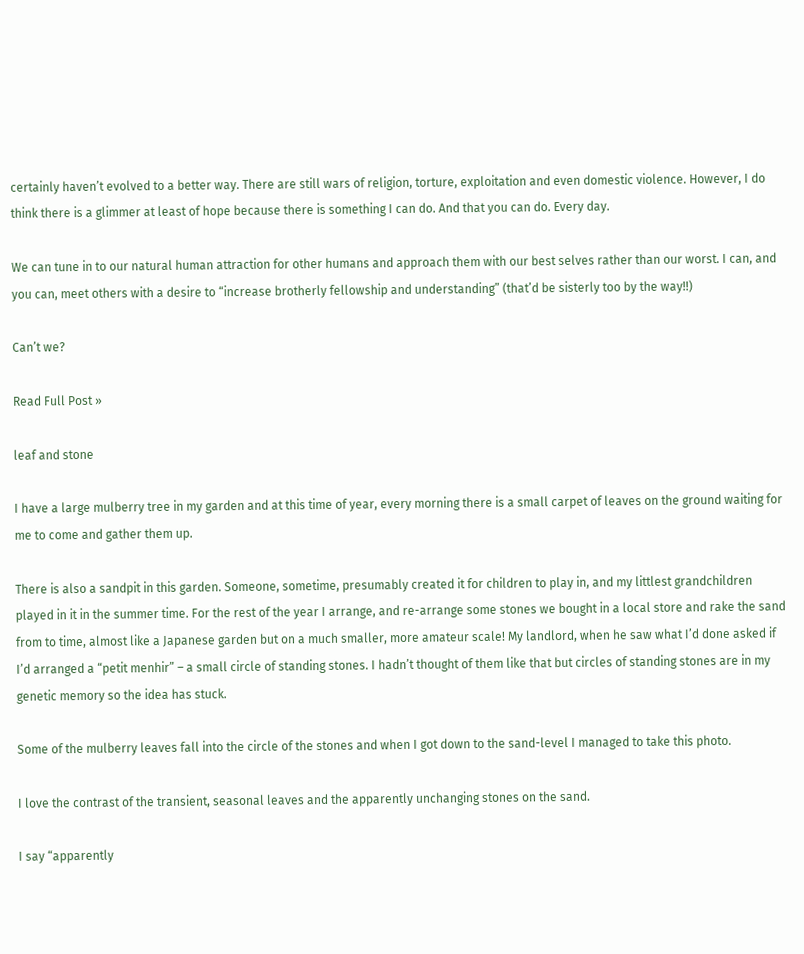certainly haven’t evolved to a better way. There are still wars of religion, torture, exploitation and even domestic violence. However, I do think there is a glimmer at least of hope because there is something I can do. And that you can do. Every day.

We can tune in to our natural human attraction for other humans and approach them with our best selves rather than our worst. I can, and you can, meet others with a desire to “increase brotherly fellowship and understanding” (that’d be sisterly too by the way!!)

Can’t we?

Read Full Post »

leaf and stone

I have a large mulberry tree in my garden and at this time of year, every morning there is a small carpet of leaves on the ground waiting for me to come and gather them up.

There is also a sandpit in this garden. Someone, sometime, presumably created it for children to play in, and my littlest grandchildren played in it in the summer time. For the rest of the year I arrange, and re-arrange some stones we bought in a local store and rake the sand from to time, almost like a Japanese garden but on a much smaller, more amateur scale! My landlord, when he saw what I’d done asked if I’d arranged a “petit menhir” – a small circle of standing stones. I hadn’t thought of them like that but circles of standing stones are in my genetic memory so the idea has stuck.

Some of the mulberry leaves fall into the circle of the stones and when I got down to the sand-level I managed to take this photo.

I love the contrast of the transient, seasonal leaves and the apparently unchanging stones on the sand.

I say “apparently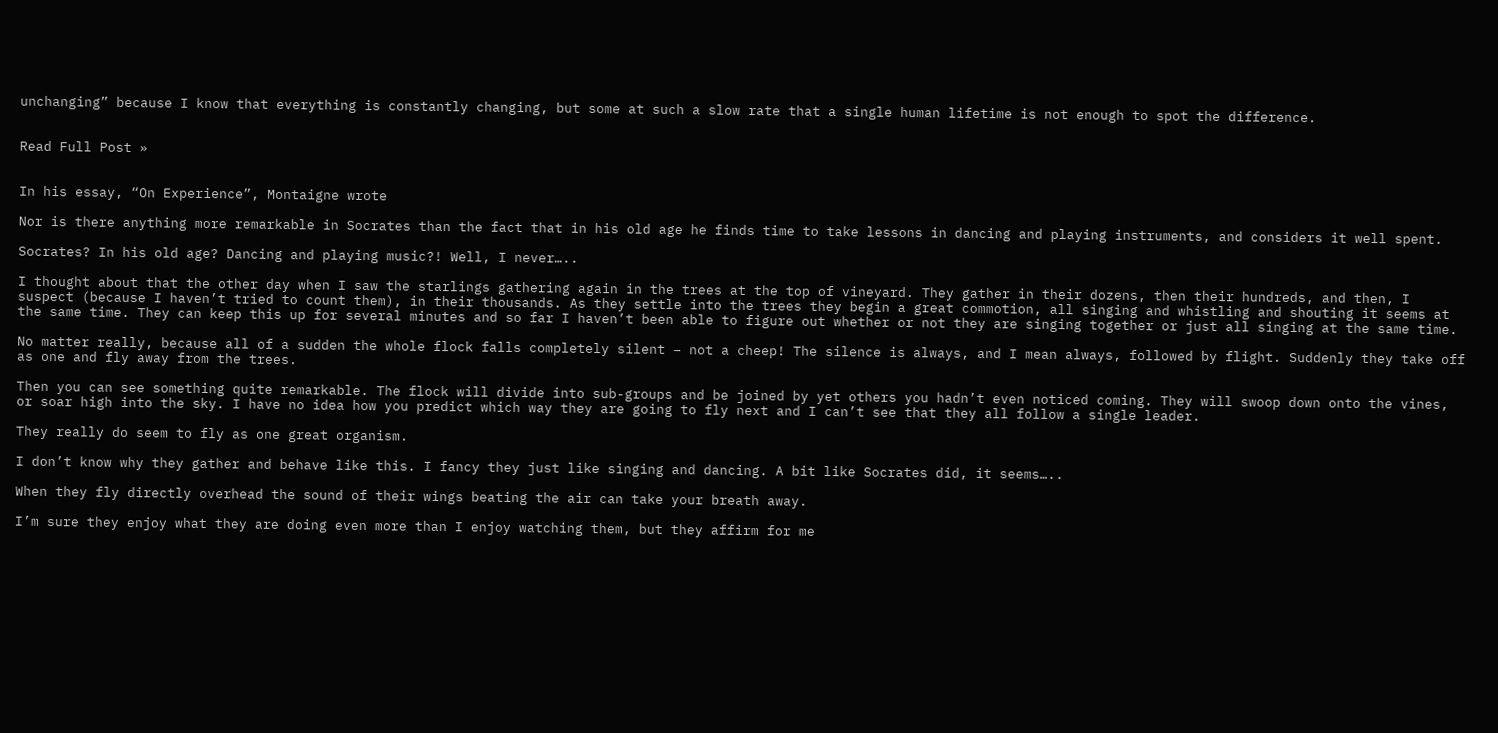unchanging” because I know that everything is constantly changing, but some at such a slow rate that a single human lifetime is not enough to spot the difference.


Read Full Post »


In his essay, “On Experience”, Montaigne wrote

Nor is there anything more remarkable in Socrates than the fact that in his old age he finds time to take lessons in dancing and playing instruments, and considers it well spent.

Socrates? In his old age? Dancing and playing music?! Well, I never…..

I thought about that the other day when I saw the starlings gathering again in the trees at the top of vineyard. They gather in their dozens, then their hundreds, and then, I suspect (because I haven’t tried to count them), in their thousands. As they settle into the trees they begin a great commotion, all singing and whistling and shouting it seems at the same time. They can keep this up for several minutes and so far I haven’t been able to figure out whether or not they are singing together or just all singing at the same time.

No matter really, because all of a sudden the whole flock falls completely silent – not a cheep! The silence is always, and I mean always, followed by flight. Suddenly they take off as one and fly away from the trees.

Then you can see something quite remarkable. The flock will divide into sub-groups and be joined by yet others you hadn’t even noticed coming. They will swoop down onto the vines, or soar high into the sky. I have no idea how you predict which way they are going to fly next and I can’t see that they all follow a single leader.

They really do seem to fly as one great organism.

I don’t know why they gather and behave like this. I fancy they just like singing and dancing. A bit like Socrates did, it seems…..

When they fly directly overhead the sound of their wings beating the air can take your breath away.

I’m sure they enjoy what they are doing even more than I enjoy watching them, but they affirm for me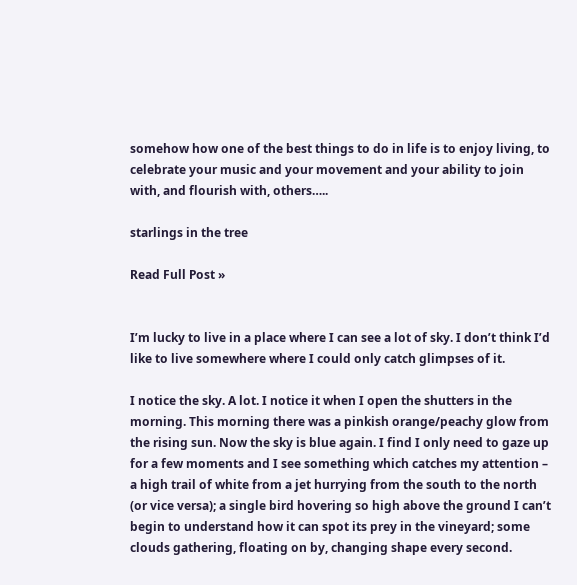somehow how one of the best things to do in life is to enjoy living, to celebrate your music and your movement and your ability to join with, and flourish with, others…..

starlings in the tree

Read Full Post »


I’m lucky to live in a place where I can see a lot of sky. I don’t think I’d like to live somewhere where I could only catch glimpses of it.

I notice the sky. A lot. I notice it when I open the shutters in the morning. This morning there was a pinkish orange/peachy glow from the rising sun. Now the sky is blue again. I find I only need to gaze up for a few moments and I see something which catches my attention – a high trail of white from a jet hurrying from the south to the north (or vice versa); a single bird hovering so high above the ground I can’t begin to understand how it can spot its prey in the vineyard; some clouds gathering, floating on by, changing shape every second.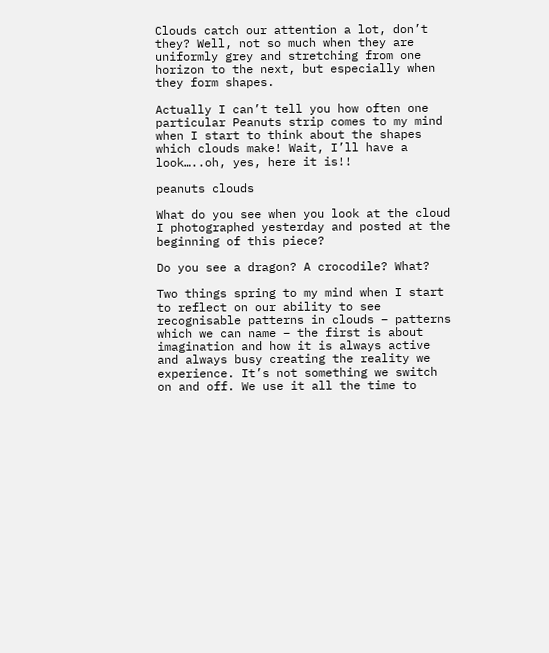Clouds catch our attention a lot, don’t they? Well, not so much when they are uniformly grey and stretching from one horizon to the next, but especially when they form shapes.

Actually I can’t tell you how often one particular Peanuts strip comes to my mind when I start to think about the shapes which clouds make! Wait, I’ll have a look…..oh, yes, here it is!!

peanuts clouds

What do you see when you look at the cloud I photographed yesterday and posted at the beginning of this piece?

Do you see a dragon? A crocodile? What?

Two things spring to my mind when I start to reflect on our ability to see recognisable patterns in clouds – patterns which we can name – the first is about imagination and how it is always active and always busy creating the reality we experience. It’s not something we switch on and off. We use it all the time to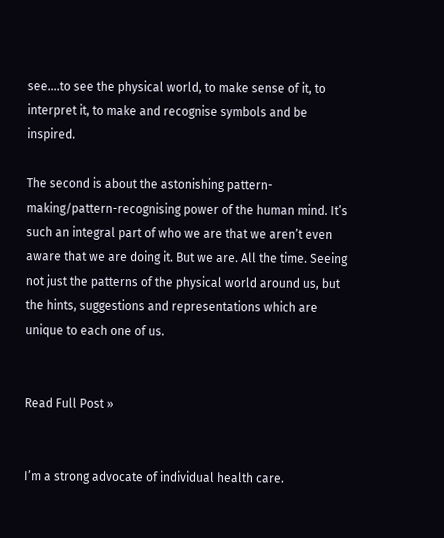see….to see the physical world, to make sense of it, to interpret it, to make and recognise symbols and be inspired.

The second is about the astonishing pattern-making/pattern-recognising power of the human mind. It’s such an integral part of who we are that we aren’t even aware that we are doing it. But we are. All the time. Seeing not just the patterns of the physical world around us, but the hints, suggestions and representations which are unique to each one of us.


Read Full Post »


I’m a strong advocate of individual health care.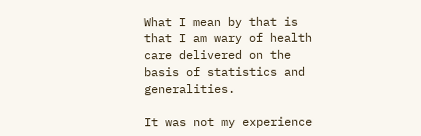What I mean by that is that I am wary of health care delivered on the basis of statistics and generalities.

It was not my experience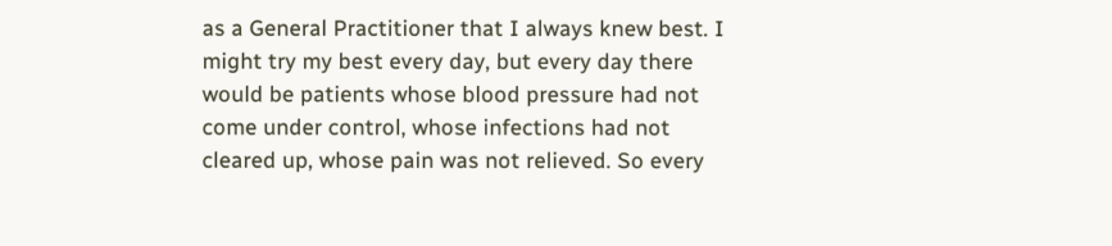as a General Practitioner that I always knew best. I might try my best every day, but every day there would be patients whose blood pressure had not come under control, whose infections had not cleared up, whose pain was not relieved. So every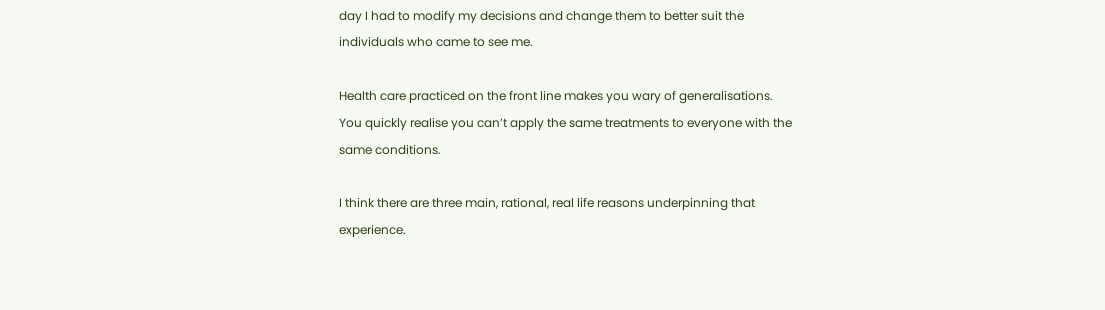day I had to modify my decisions and change them to better suit the individuals who came to see me.

Health care practiced on the front line makes you wary of generalisations. You quickly realise you can’t apply the same treatments to everyone with the same conditions.

I think there are three main, rational, real life reasons underpinning that experience.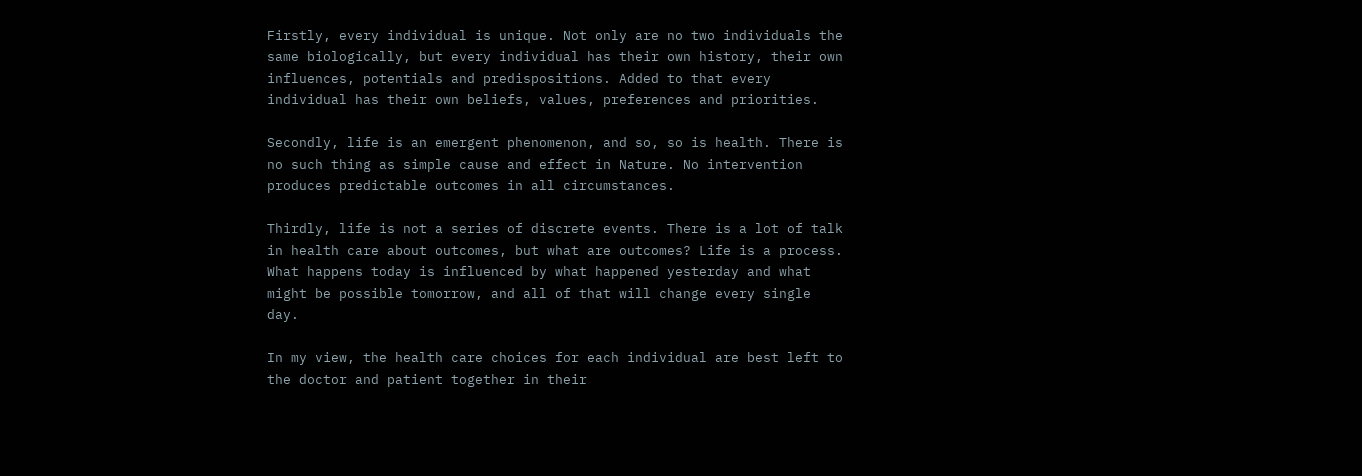Firstly, every individual is unique. Not only are no two individuals the same biologically, but every individual has their own history, their own influences, potentials and predispositions. Added to that every individual has their own beliefs, values, preferences and priorities.

Secondly, life is an emergent phenomenon, and so, so is health. There is no such thing as simple cause and effect in Nature. No intervention produces predictable outcomes in all circumstances.

Thirdly, life is not a series of discrete events. There is a lot of talk in health care about outcomes, but what are outcomes? Life is a process. What happens today is influenced by what happened yesterday and what might be possible tomorrow, and all of that will change every single day.

In my view, the health care choices for each individual are best left to the doctor and patient together in their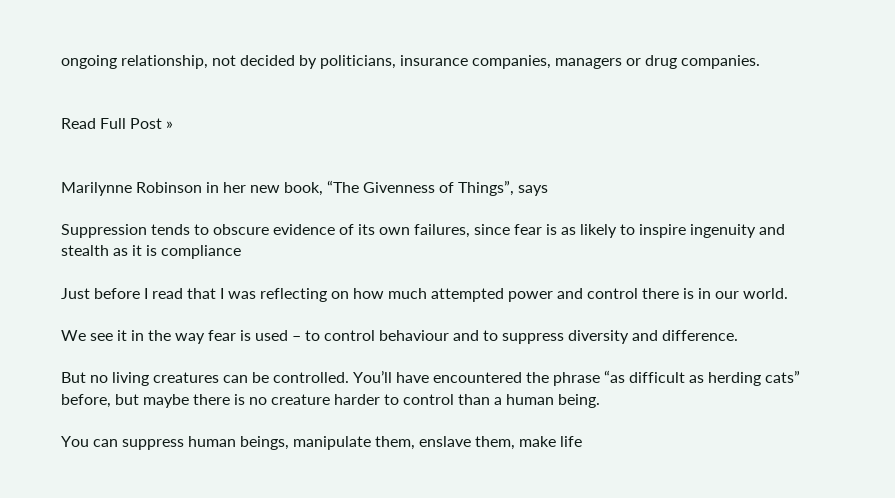ongoing relationship, not decided by politicians, insurance companies, managers or drug companies.


Read Full Post »


Marilynne Robinson in her new book, “The Givenness of Things”, says

Suppression tends to obscure evidence of its own failures, since fear is as likely to inspire ingenuity and stealth as it is compliance

Just before I read that I was reflecting on how much attempted power and control there is in our world.

We see it in the way fear is used – to control behaviour and to suppress diversity and difference.

But no living creatures can be controlled. You’ll have encountered the phrase “as difficult as herding cats” before, but maybe there is no creature harder to control than a human being.

You can suppress human beings, manipulate them, enslave them, make life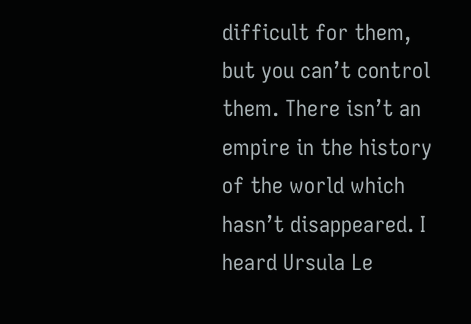difficult for them, but you can’t control them. There isn’t an empire in the history of the world which hasn’t disappeared. I heard Ursula Le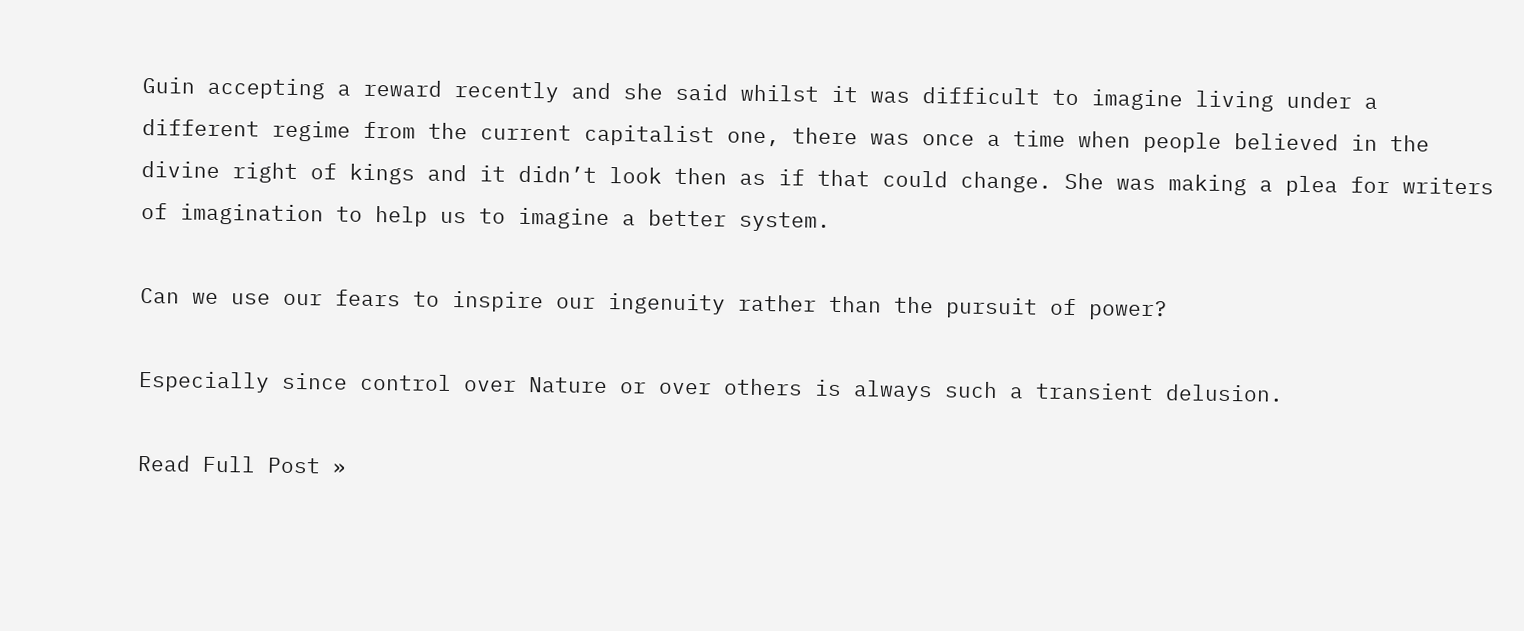Guin accepting a reward recently and she said whilst it was difficult to imagine living under a different regime from the current capitalist one, there was once a time when people believed in the divine right of kings and it didn’t look then as if that could change. She was making a plea for writers of imagination to help us to imagine a better system.

Can we use our fears to inspire our ingenuity rather than the pursuit of power?

Especially since control over Nature or over others is always such a transient delusion.

Read Full Post »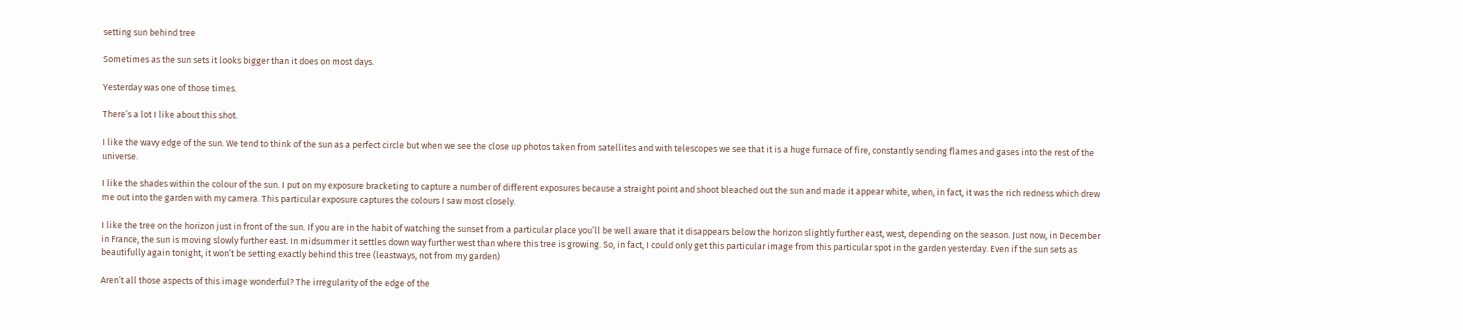setting sun behind tree

Sometimes as the sun sets it looks bigger than it does on most days.

Yesterday was one of those times.

There’s a lot I like about this shot.

I like the wavy edge of the sun. We tend to think of the sun as a perfect circle but when we see the close up photos taken from satellites and with telescopes we see that it is a huge furnace of fire, constantly sending flames and gases into the rest of the universe.

I like the shades within the colour of the sun. I put on my exposure bracketing to capture a number of different exposures because a straight point and shoot bleached out the sun and made it appear white, when, in fact, it was the rich redness which drew me out into the garden with my camera. This particular exposure captures the colours I saw most closely.

I like the tree on the horizon just in front of the sun. If you are in the habit of watching the sunset from a particular place you’ll be well aware that it disappears below the horizon slightly further east, west, depending on the season. Just now, in December in France, the sun is moving slowly further east. In midsummer it settles down way further west than where this tree is growing. So, in fact, I could only get this particular image from this particular spot in the garden yesterday. Even if the sun sets as beautifully again tonight, it won’t be setting exactly behind this tree (leastways, not from my garden)

Aren’t all those aspects of this image wonderful? The irregularity of the edge of the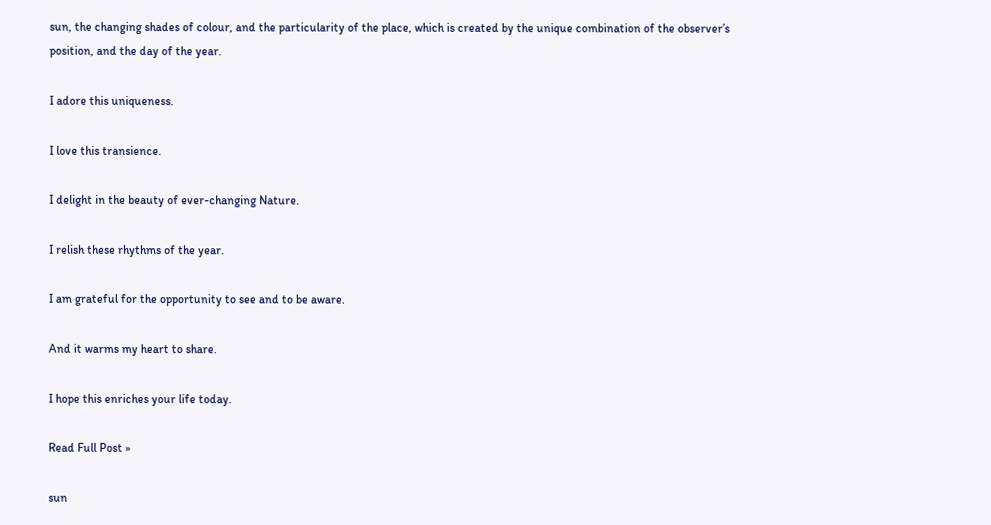sun, the changing shades of colour, and the particularity of the place, which is created by the unique combination of the observer’s position, and the day of the year.

I adore this uniqueness.

I love this transience.

I delight in the beauty of ever-changing Nature.

I relish these rhythms of the year.

I am grateful for the opportunity to see and to be aware.

And it warms my heart to share.

I hope this enriches your life today.

Read Full Post »

sun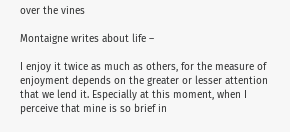over the vines

Montaigne writes about life –

I enjoy it twice as much as others, for the measure of enjoyment depends on the greater or lesser attention that we lend it. Especially at this moment, when I perceive that mine is so brief in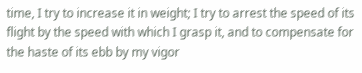time, I try to increase it in weight; I try to arrest the speed of its flight by the speed with which I grasp it, and to compensate for the haste of its ebb by my vigor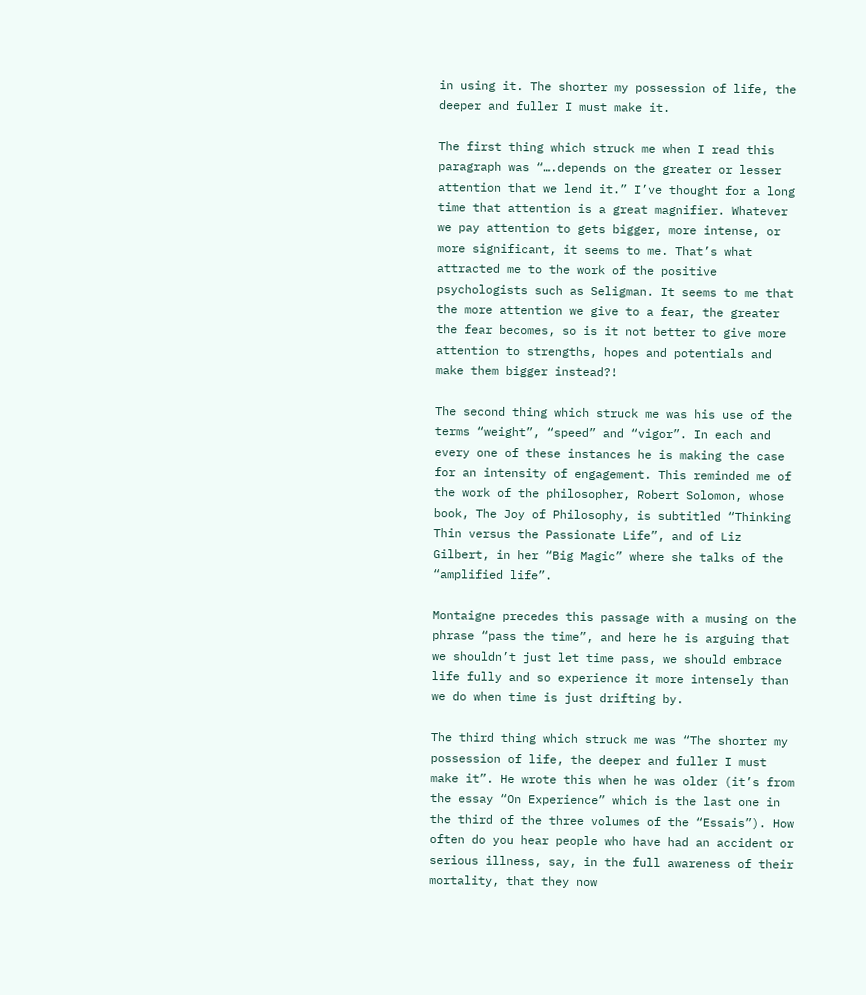in using it. The shorter my possession of life, the deeper and fuller I must make it.

The first thing which struck me when I read this paragraph was “….depends on the greater or lesser attention that we lend it.” I’ve thought for a long time that attention is a great magnifier. Whatever we pay attention to gets bigger, more intense, or more significant, it seems to me. That’s what attracted me to the work of the positive psychologists such as Seligman. It seems to me that the more attention we give to a fear, the greater the fear becomes, so is it not better to give more attention to strengths, hopes and potentials and make them bigger instead?!

The second thing which struck me was his use of the terms “weight”, “speed” and “vigor”. In each and every one of these instances he is making the case for an intensity of engagement. This reminded me of the work of the philosopher, Robert Solomon, whose book, The Joy of Philosophy, is subtitled “Thinking Thin versus the Passionate Life”, and of Liz Gilbert, in her “Big Magic” where she talks of the “amplified life”.

Montaigne precedes this passage with a musing on the phrase “pass the time”, and here he is arguing that we shouldn’t just let time pass, we should embrace life fully and so experience it more intensely than we do when time is just drifting by.

The third thing which struck me was “The shorter my possession of life, the deeper and fuller I must make it”. He wrote this when he was older (it’s from the essay “On Experience” which is the last one in the third of the three volumes of the “Essais”). How often do you hear people who have had an accident or serious illness, say, in the full awareness of their mortality, that they now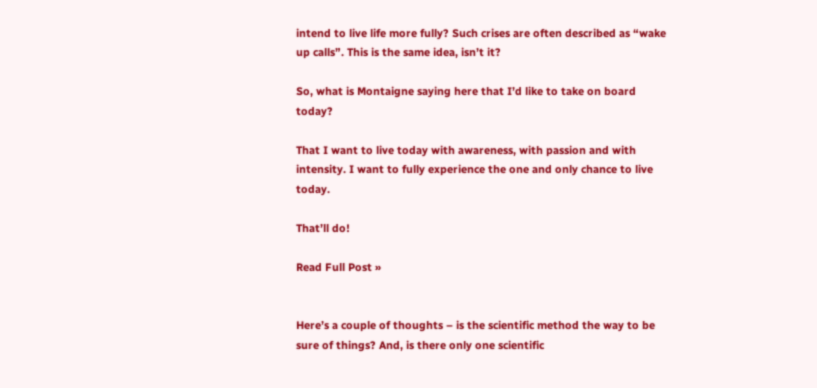intend to live life more fully? Such crises are often described as “wake up calls”. This is the same idea, isn’t it?

So, what is Montaigne saying here that I’d like to take on board today?

That I want to live today with awareness, with passion and with intensity. I want to fully experience the one and only chance to live today.

That’ll do!

Read Full Post »


Here’s a couple of thoughts – is the scientific method the way to be sure of things? And, is there only one scientific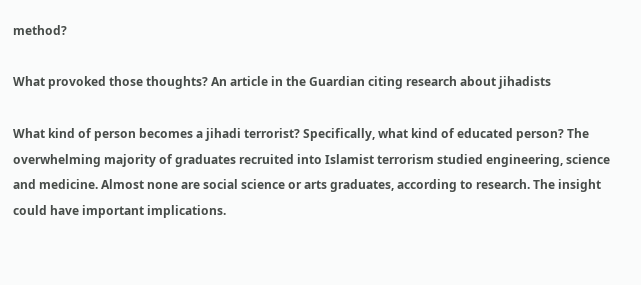method?

What provoked those thoughts? An article in the Guardian citing research about jihadists

What kind of person becomes a jihadi terrorist? Specifically, what kind of educated person? The overwhelming majority of graduates recruited into Islamist terrorism studied engineering, science and medicine. Almost none are social science or arts graduates, according to research. The insight could have important implications.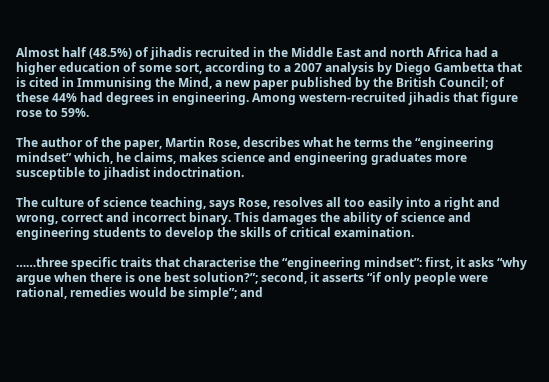Almost half (48.5%) of jihadis recruited in the Middle East and north Africa had a higher education of some sort, according to a 2007 analysis by Diego Gambetta that is cited in Immunising the Mind, a new paper published by the British Council; of these 44% had degrees in engineering. Among western-recruited jihadis that figure rose to 59%.

The author of the paper, Martin Rose, describes what he terms the “engineering mindset” which, he claims, makes science and engineering graduates more susceptible to jihadist indoctrination.

The culture of science teaching, says Rose, resolves all too easily into a right and wrong, correct and incorrect binary. This damages the ability of science and engineering students to develop the skills of critical examination.

……three specific traits that characterise the “engineering mindset”: first, it asks “why argue when there is one best solution?”; second, it asserts “if only people were rational, remedies would be simple”; and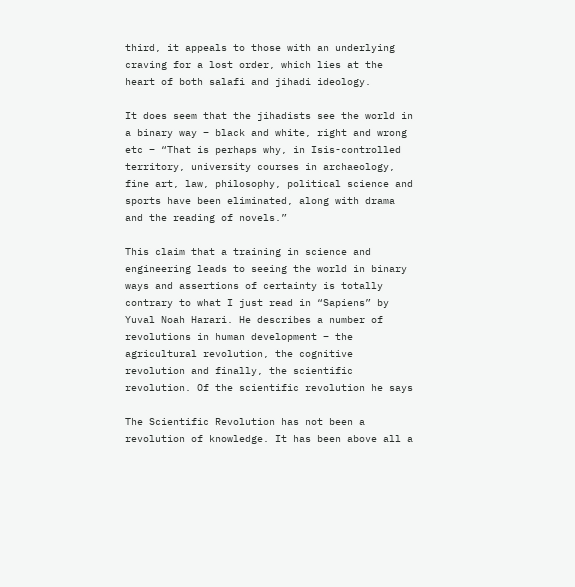third, it appeals to those with an underlying craving for a lost order, which lies at the heart of both salafi and jihadi ideology.

It does seem that the jihadists see the world in a binary way – black and white, right and wrong etc – “That is perhaps why, in Isis-controlled territory, university courses in archaeology, fine art, law, philosophy, political science and sports have been eliminated, along with drama and the reading of novels.”

This claim that a training in science and engineering leads to seeing the world in binary ways and assertions of certainty is totally contrary to what I just read in “Sapiens” by Yuval Noah Harari. He describes a number of revolutions in human development – the agricultural revolution, the cognitive revolution and finally, the scientific revolution. Of the scientific revolution he says

The Scientific Revolution has not been a revolution of knowledge. It has been above all a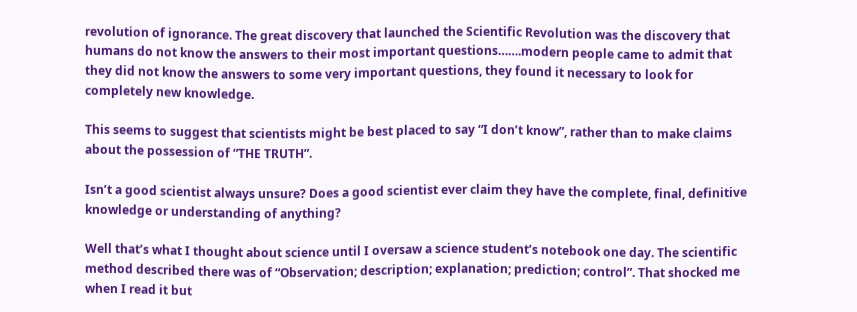revolution of ignorance. The great discovery that launched the Scientific Revolution was the discovery that humans do not know the answers to their most important questions…….modern people came to admit that they did not know the answers to some very important questions, they found it necessary to look for completely new knowledge.

This seems to suggest that scientists might be best placed to say “I don’t know”, rather than to make claims about the possession of “THE TRUTH”.

Isn’t a good scientist always unsure? Does a good scientist ever claim they have the complete, final, definitive knowledge or understanding of anything?

Well that’s what I thought about science until I oversaw a science student’s notebook one day. The scientific method described there was of “Observation; description; explanation; prediction; control”. That shocked me when I read it but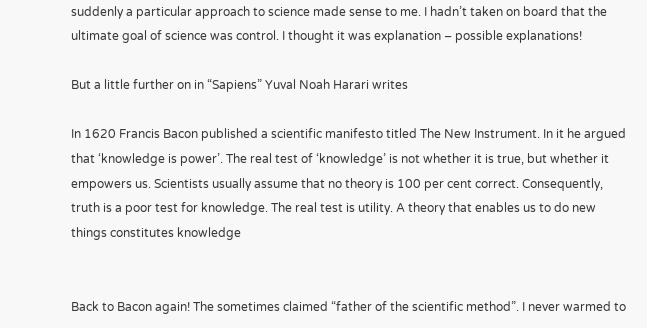suddenly a particular approach to science made sense to me. I hadn’t taken on board that the ultimate goal of science was control. I thought it was explanation – possible explanations!

But a little further on in “Sapiens” Yuval Noah Harari writes

In 1620 Francis Bacon published a scientific manifesto titled The New Instrument. In it he argued that ‘knowledge is power’. The real test of ‘knowledge’ is not whether it is true, but whether it empowers us. Scientists usually assume that no theory is 100 per cent correct. Consequently, truth is a poor test for knowledge. The real test is utility. A theory that enables us to do new things constitutes knowledge


Back to Bacon again! The sometimes claimed “father of the scientific method”. I never warmed to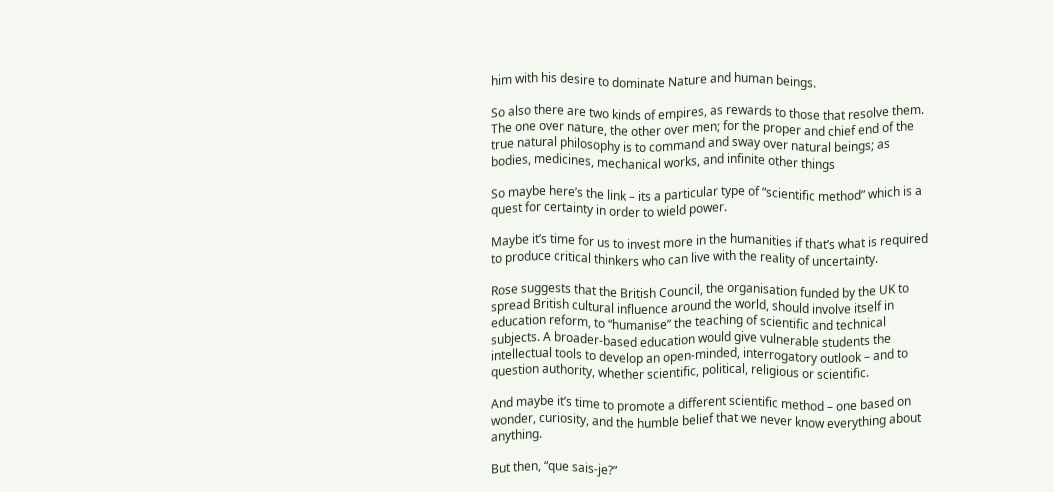him with his desire to dominate Nature and human beings.

So also there are two kinds of empires, as rewards to those that resolve them. The one over nature, the other over men; for the proper and chief end of the true natural philosophy is to command and sway over natural beings; as bodies, medicines, mechanical works, and infinite other things

So maybe here’s the link – its a particular type of “scientific method” which is a quest for certainty in order to wield power.

Maybe it’s time for us to invest more in the humanities if that’s what is required to produce critical thinkers who can live with the reality of uncertainty.

Rose suggests that the British Council, the organisation funded by the UK to spread British cultural influence around the world, should involve itself in education reform, to “humanise” the teaching of scientific and technical subjects. A broader-based education would give vulnerable students the intellectual tools to develop an open-minded, interrogatory outlook – and to question authority, whether scientific, political, religious or scientific.

And maybe it’s time to promote a different scientific method – one based on wonder, curiosity, and the humble belief that we never know everything about anything.

But then, “que sais-je?”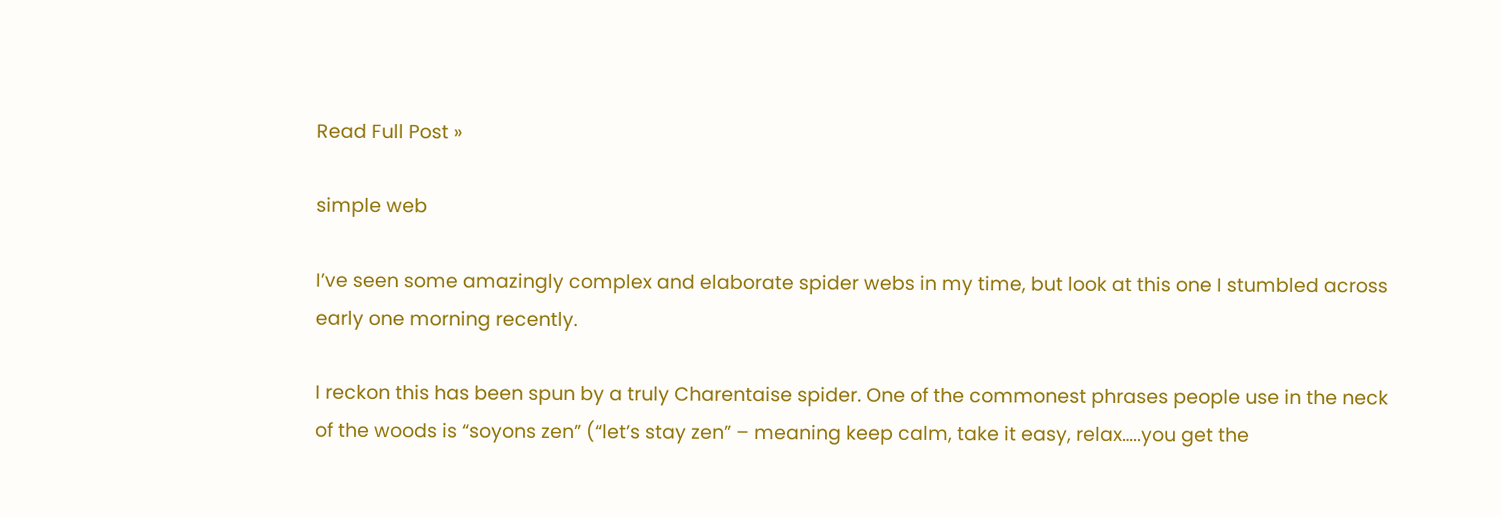Read Full Post »

simple web

I’ve seen some amazingly complex and elaborate spider webs in my time, but look at this one I stumbled across early one morning recently.

I reckon this has been spun by a truly Charentaise spider. One of the commonest phrases people use in the neck of the woods is “soyons zen” (“let’s stay zen” – meaning keep calm, take it easy, relax…..you get the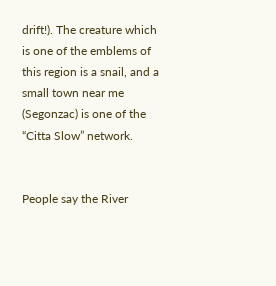drift!). The creature which is one of the emblems of this region is a snail, and a small town near me (Segonzac) is one of the “Citta Slow” network.


People say the River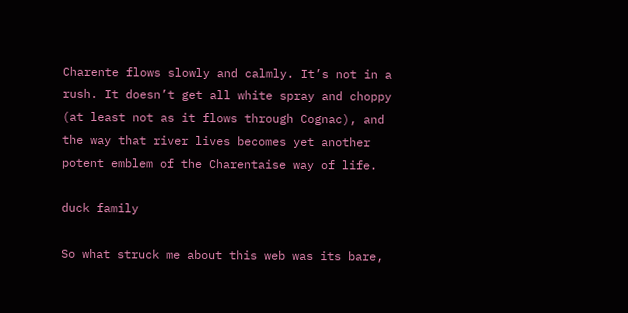Charente flows slowly and calmly. It’s not in a rush. It doesn’t get all white spray and choppy (at least not as it flows through Cognac), and the way that river lives becomes yet another potent emblem of the Charentaise way of life.

duck family

So what struck me about this web was its bare,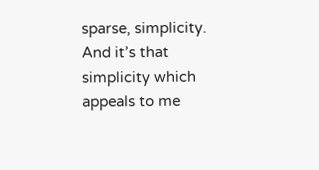sparse, simplicity. And it’s that simplicity which appeals to me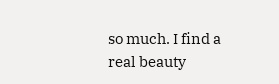so much. I find a real beauty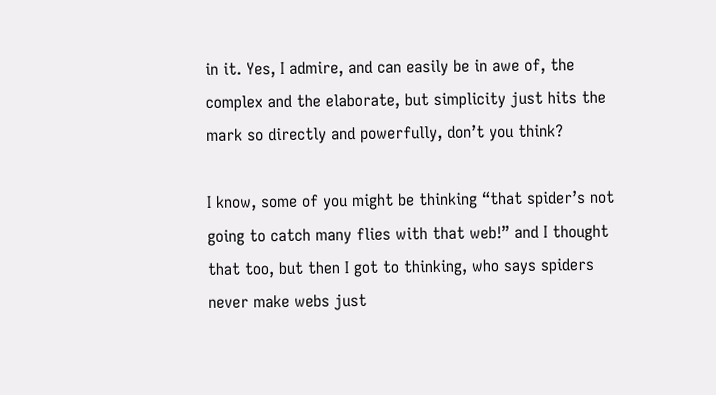in it. Yes, I admire, and can easily be in awe of, the complex and the elaborate, but simplicity just hits the mark so directly and powerfully, don’t you think?

I know, some of you might be thinking “that spider’s not going to catch many flies with that web!” and I thought that too, but then I got to thinking, who says spiders never make webs just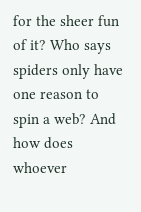for the sheer fun of it? Who says spiders only have one reason to spin a web? And how does whoever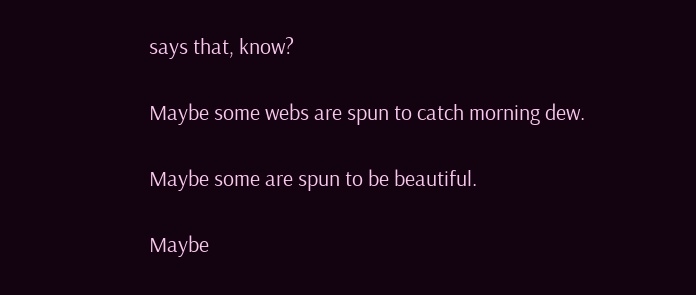says that, know?

Maybe some webs are spun to catch morning dew.

Maybe some are spun to be beautiful.

Maybe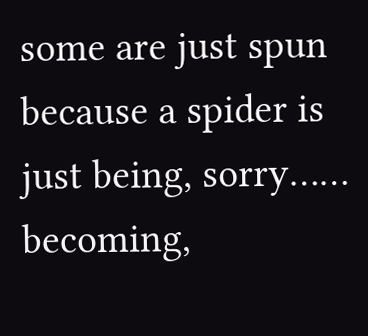some are just spun because a spider is just being, sorry…… becoming,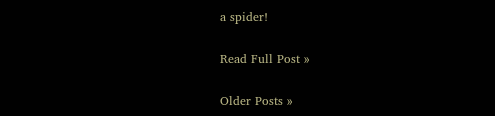a spider!

Read Full Post »

Older Posts »